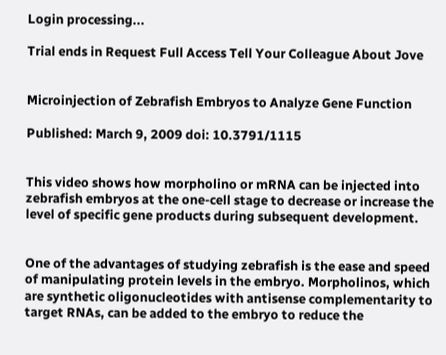Login processing...

Trial ends in Request Full Access Tell Your Colleague About Jove


Microinjection of Zebrafish Embryos to Analyze Gene Function

Published: March 9, 2009 doi: 10.3791/1115


This video shows how morpholino or mRNA can be injected into zebrafish embryos at the one-cell stage to decrease or increase the level of specific gene products during subsequent development.


One of the advantages of studying zebrafish is the ease and speed of manipulating protein levels in the embryo. Morpholinos, which are synthetic oligonucleotides with antisense complementarity to target RNAs, can be added to the embryo to reduce the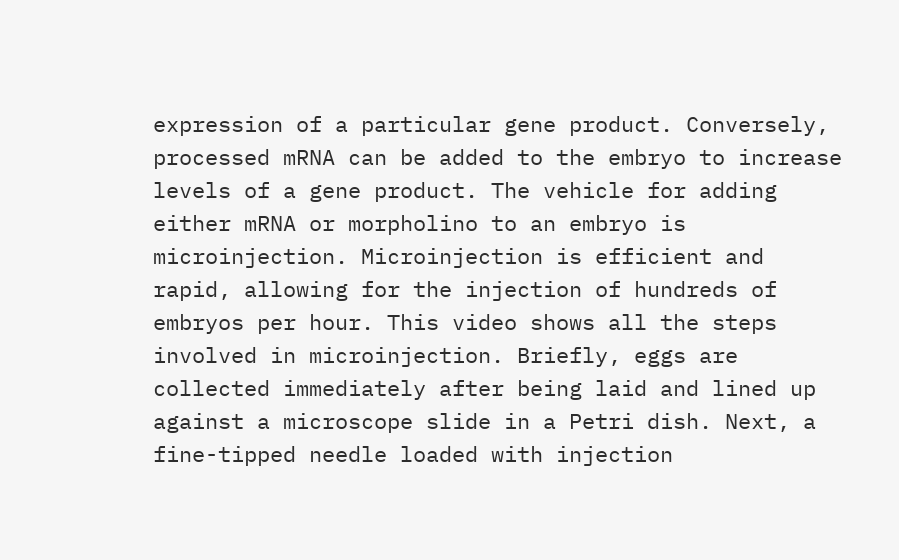expression of a particular gene product. Conversely, processed mRNA can be added to the embryo to increase levels of a gene product. The vehicle for adding either mRNA or morpholino to an embryo is microinjection. Microinjection is efficient and rapid, allowing for the injection of hundreds of embryos per hour. This video shows all the steps involved in microinjection. Briefly, eggs are collected immediately after being laid and lined up against a microscope slide in a Petri dish. Next, a fine-tipped needle loaded with injection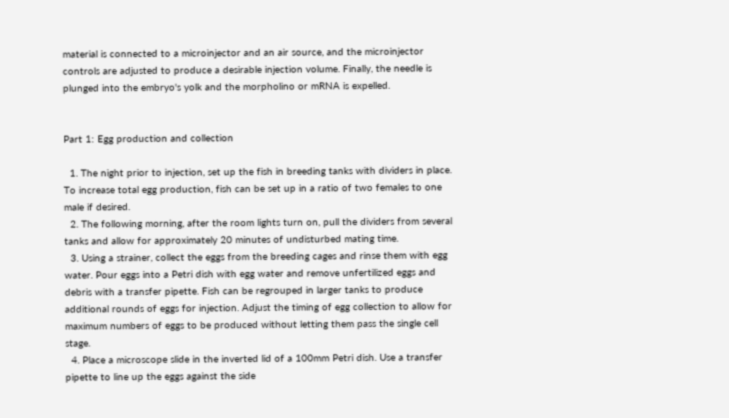material is connected to a microinjector and an air source, and the microinjector controls are adjusted to produce a desirable injection volume. Finally, the needle is plunged into the embryo's yolk and the morpholino or mRNA is expelled.


Part 1: Egg production and collection

  1. The night prior to injection, set up the fish in breeding tanks with dividers in place. To increase total egg production, fish can be set up in a ratio of two females to one male if desired.
  2. The following morning, after the room lights turn on, pull the dividers from several tanks and allow for approximately 20 minutes of undisturbed mating time.
  3. Using a strainer, collect the eggs from the breeding cages and rinse them with egg water. Pour eggs into a Petri dish with egg water and remove unfertilized eggs and debris with a transfer pipette. Fish can be regrouped in larger tanks to produce additional rounds of eggs for injection. Adjust the timing of egg collection to allow for maximum numbers of eggs to be produced without letting them pass the single cell stage.
  4. Place a microscope slide in the inverted lid of a 100mm Petri dish. Use a transfer pipette to line up the eggs against the side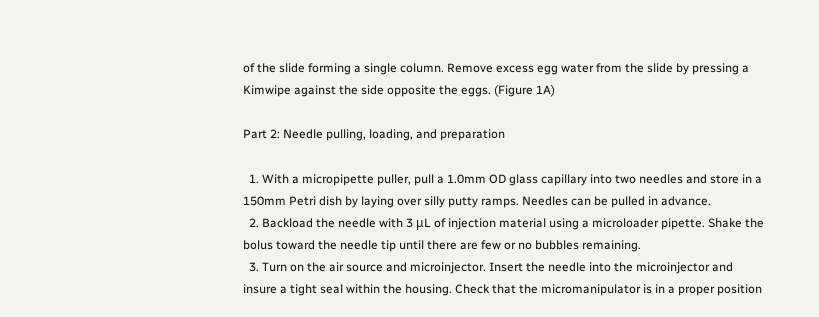of the slide forming a single column. Remove excess egg water from the slide by pressing a Kimwipe against the side opposite the eggs. (Figure 1A)

Part 2: Needle pulling, loading, and preparation

  1. With a micropipette puller, pull a 1.0mm OD glass capillary into two needles and store in a 150mm Petri dish by laying over silly putty ramps. Needles can be pulled in advance.
  2. Backload the needle with 3 μL of injection material using a microloader pipette. Shake the bolus toward the needle tip until there are few or no bubbles remaining.
  3. Turn on the air source and microinjector. Insert the needle into the microinjector and insure a tight seal within the housing. Check that the micromanipulator is in a proper position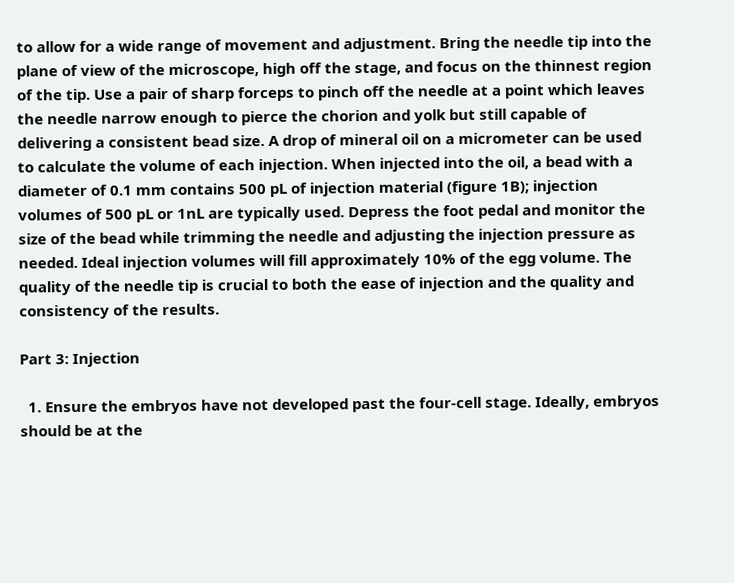to allow for a wide range of movement and adjustment. Bring the needle tip into the plane of view of the microscope, high off the stage, and focus on the thinnest region of the tip. Use a pair of sharp forceps to pinch off the needle at a point which leaves the needle narrow enough to pierce the chorion and yolk but still capable of delivering a consistent bead size. A drop of mineral oil on a micrometer can be used to calculate the volume of each injection. When injected into the oil, a bead with a diameter of 0.1 mm contains 500 pL of injection material (figure 1B); injection volumes of 500 pL or 1nL are typically used. Depress the foot pedal and monitor the size of the bead while trimming the needle and adjusting the injection pressure as needed. Ideal injection volumes will fill approximately 10% of the egg volume. The quality of the needle tip is crucial to both the ease of injection and the quality and consistency of the results.

Part 3: Injection

  1. Ensure the embryos have not developed past the four-cell stage. Ideally, embryos should be at the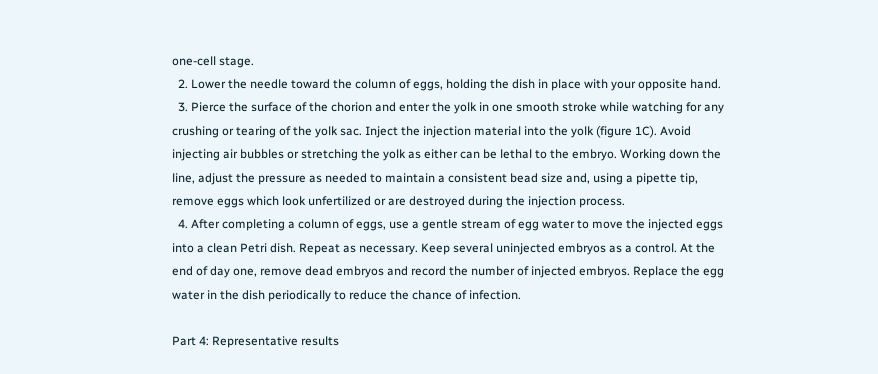one-cell stage.
  2. Lower the needle toward the column of eggs, holding the dish in place with your opposite hand.
  3. Pierce the surface of the chorion and enter the yolk in one smooth stroke while watching for any crushing or tearing of the yolk sac. Inject the injection material into the yolk (figure 1C). Avoid injecting air bubbles or stretching the yolk as either can be lethal to the embryo. Working down the line, adjust the pressure as needed to maintain a consistent bead size and, using a pipette tip, remove eggs which look unfertilized or are destroyed during the injection process.
  4. After completing a column of eggs, use a gentle stream of egg water to move the injected eggs into a clean Petri dish. Repeat as necessary. Keep several uninjected embryos as a control. At the end of day one, remove dead embryos and record the number of injected embryos. Replace the egg water in the dish periodically to reduce the chance of infection.

Part 4: Representative results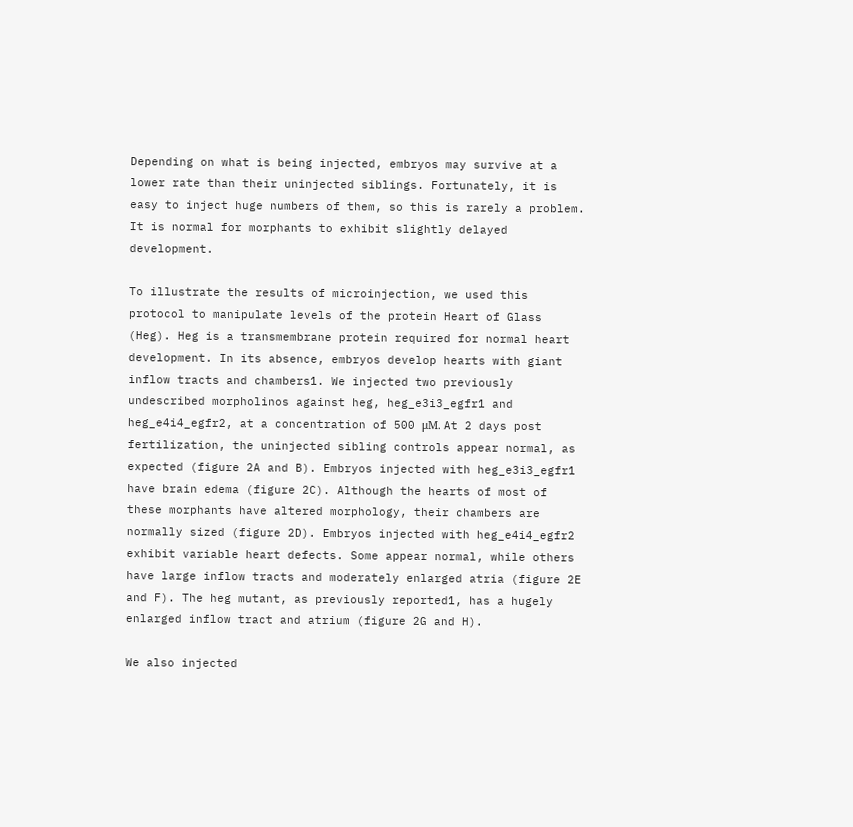Depending on what is being injected, embryos may survive at a lower rate than their uninjected siblings. Fortunately, it is easy to inject huge numbers of them, so this is rarely a problem. It is normal for morphants to exhibit slightly delayed development.

To illustrate the results of microinjection, we used this protocol to manipulate levels of the protein Heart of Glass (Heg). Heg is a transmembrane protein required for normal heart development. In its absence, embryos develop hearts with giant inflow tracts and chambers1. We injected two previously undescribed morpholinos against heg, heg_e3i3_egfr1 and heg_e4i4_egfr2, at a concentration of 500 μM. At 2 days post fertilization, the uninjected sibling controls appear normal, as expected (figure 2A and B). Embryos injected with heg_e3i3_egfr1 have brain edema (figure 2C). Although the hearts of most of these morphants have altered morphology, their chambers are normally sized (figure 2D). Embryos injected with heg_e4i4_egfr2 exhibit variable heart defects. Some appear normal, while others have large inflow tracts and moderately enlarged atria (figure 2E and F). The heg mutant, as previously reported1, has a hugely enlarged inflow tract and atrium (figure 2G and H).

We also injected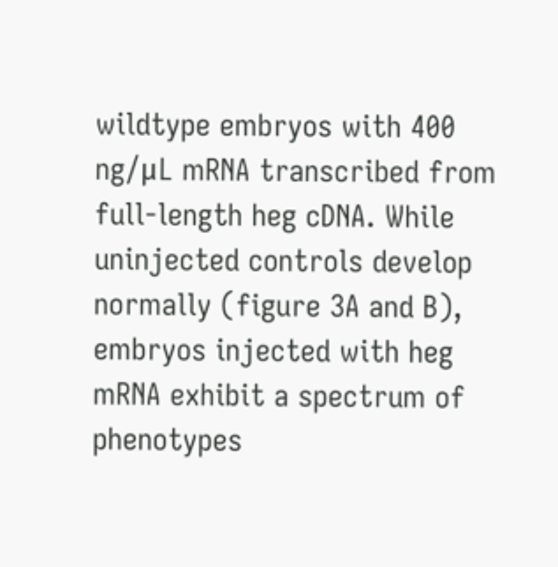wildtype embryos with 400 ng/μL mRNA transcribed from full-length heg cDNA. While uninjected controls develop normally (figure 3A and B), embryos injected with heg mRNA exhibit a spectrum of phenotypes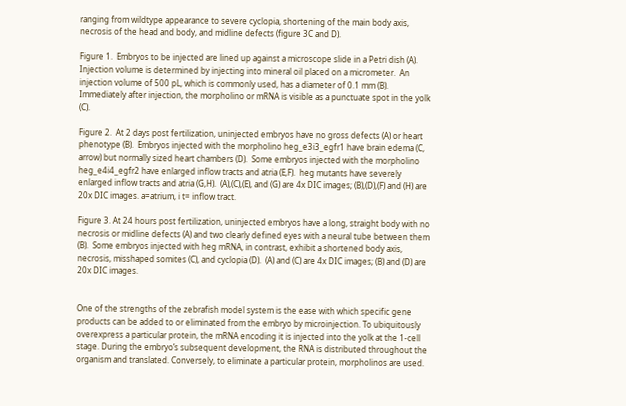ranging from wildtype appearance to severe cyclopia, shortening of the main body axis, necrosis of the head and body, and midline defects (figure 3C and D).

Figure 1.  Embryos to be injected are lined up against a microscope slide in a Petri dish (A).  Injection volume is determined by injecting into mineral oil placed on a micrometer.  An injection volume of 500 pL, which is commonly used, has a diameter of 0.1 mm (B).  Immediately after injection, the morpholino or mRNA is visible as a punctuate spot in the yolk (C).

Figure 2.  At 2 days post fertilization, uninjected embryos have no gross defects (A) or heart phenotype (B).  Embryos injected with the morpholino heg_e3i3_egfr1 have brain edema (C, arrow) but normally sized heart chambers (D).  Some embryos injected with the morpholino heg_e4i4_egfr2 have enlarged inflow tracts and atria (E,F).  heg mutants have severely enlarged inflow tracts and atria (G,H).  (A),(C),(E), and (G) are 4x DIC images; (B),(D),(F) and (H) are 20x DIC images. a=atrium, i t= inflow tract.

Figure 3. At 24 hours post fertilization, uninjected embryos have a long, straight body with no necrosis or midline defects (A) and two clearly defined eyes with a neural tube between them (B).  Some embryos injected with heg mRNA, in contrast, exhibit a shortened body axis, necrosis, misshaped somites (C), and cyclopia (D).  (A) and (C) are 4x DIC images; (B) and (D) are 20x DIC images.


One of the strengths of the zebrafish model system is the ease with which specific gene products can be added to or eliminated from the embryo by microinjection. To ubiquitously overexpress a particular protein, the mRNA encoding it is injected into the yolk at the 1-cell stage. During the embryo’s subsequent development, the RNA is distributed throughout the organism and translated. Conversely, to eliminate a particular protein, morpholinos are used.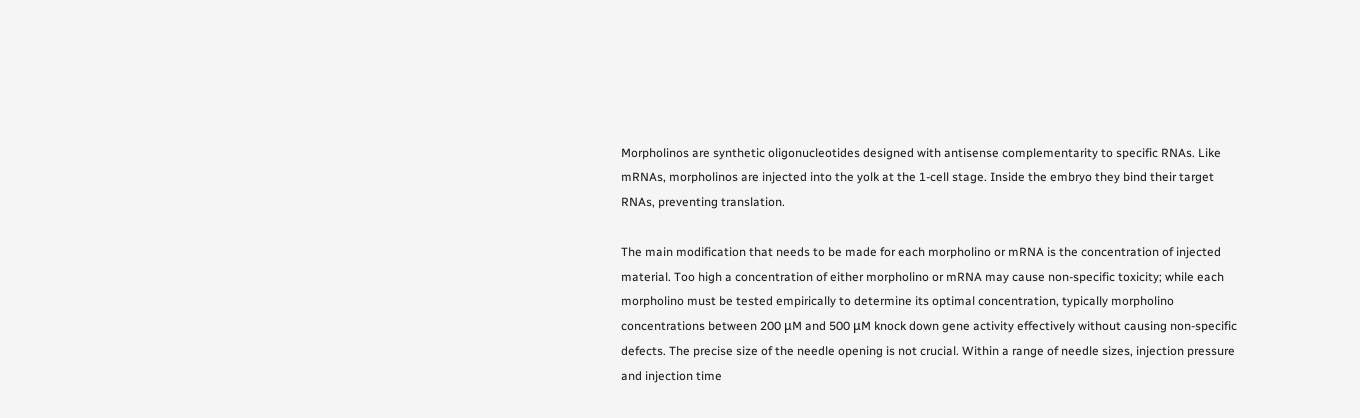Morpholinos are synthetic oligonucleotides designed with antisense complementarity to specific RNAs. Like mRNAs, morpholinos are injected into the yolk at the 1-cell stage. Inside the embryo they bind their target RNAs, preventing translation.

The main modification that needs to be made for each morpholino or mRNA is the concentration of injected material. Too high a concentration of either morpholino or mRNA may cause non-specific toxicity; while each morpholino must be tested empirically to determine its optimal concentration, typically morpholino concentrations between 200 μM and 500 μM knock down gene activity effectively without causing non-specific defects. The precise size of the needle opening is not crucial. Within a range of needle sizes, injection pressure and injection time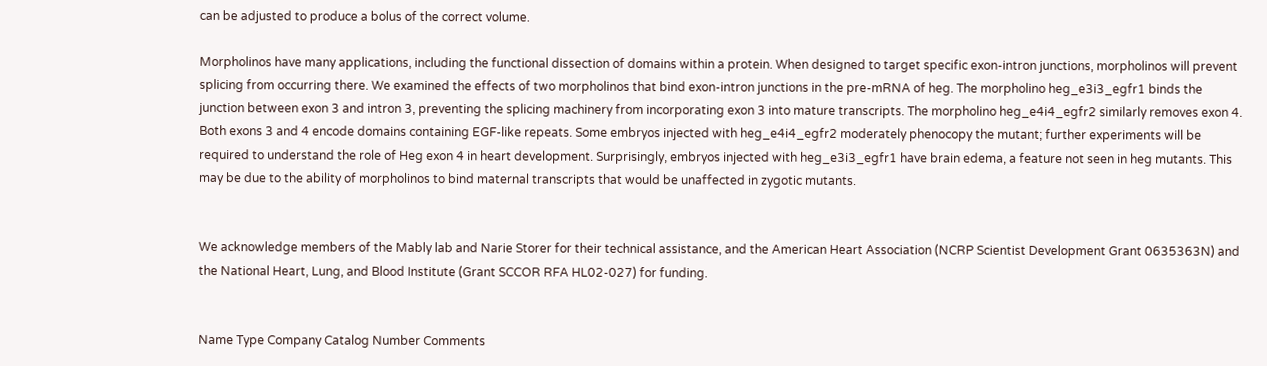can be adjusted to produce a bolus of the correct volume.

Morpholinos have many applications, including the functional dissection of domains within a protein. When designed to target specific exon-intron junctions, morpholinos will prevent splicing from occurring there. We examined the effects of two morpholinos that bind exon-intron junctions in the pre-mRNA of heg. The morpholino heg_e3i3_egfr1 binds the junction between exon 3 and intron 3, preventing the splicing machinery from incorporating exon 3 into mature transcripts. The morpholino heg_e4i4_egfr2 similarly removes exon 4. Both exons 3 and 4 encode domains containing EGF-like repeats. Some embryos injected with heg_e4i4_egfr2 moderately phenocopy the mutant; further experiments will be required to understand the role of Heg exon 4 in heart development. Surprisingly, embryos injected with heg_e3i3_egfr1 have brain edema, a feature not seen in heg mutants. This may be due to the ability of morpholinos to bind maternal transcripts that would be unaffected in zygotic mutants.


We acknowledge members of the Mably lab and Narie Storer for their technical assistance, and the American Heart Association (NCRP Scientist Development Grant 0635363N) and the National Heart, Lung, and Blood Institute (Grant SCCOR RFA HL02-027) for funding.


Name Type Company Catalog Number Comments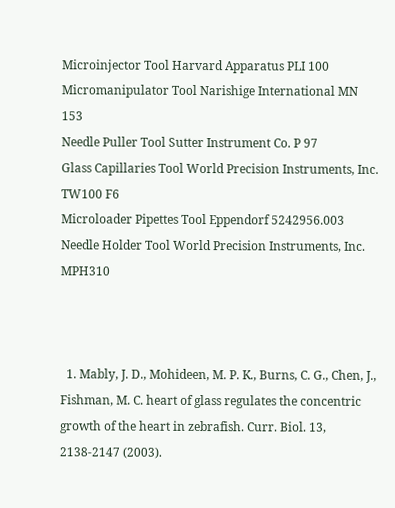Microinjector Tool Harvard Apparatus PLI 100
Micromanipulator Tool Narishige International MN 153
Needle Puller Tool Sutter Instrument Co. P 97
Glass Capillaries Tool World Precision Instruments, Inc. TW100 F6
Microloader Pipettes Tool Eppendorf 5242956.003
Needle Holder Tool World Precision Instruments, Inc. MPH310



  1. Mably, J. D., Mohideen, M. P. K., Burns, C. G., Chen, J., Fishman, M. C. heart of glass regulates the concentric growth of the heart in zebrafish. Curr. Biol. 13, 2138-2147 (2003).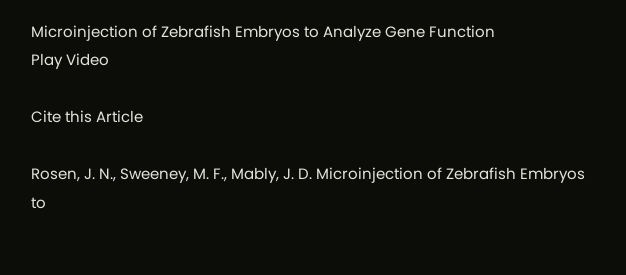Microinjection of Zebrafish Embryos to Analyze Gene Function
Play Video

Cite this Article

Rosen, J. N., Sweeney, M. F., Mably, J. D. Microinjection of Zebrafish Embryos to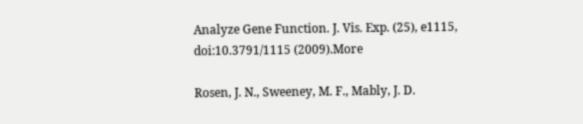Analyze Gene Function. J. Vis. Exp. (25), e1115, doi:10.3791/1115 (2009).More

Rosen, J. N., Sweeney, M. F., Mably, J. D.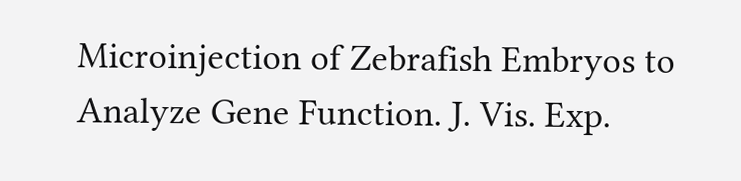Microinjection of Zebrafish Embryos to Analyze Gene Function. J. Vis. Exp.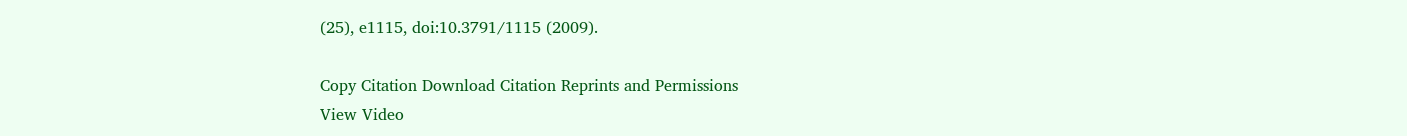(25), e1115, doi:10.3791/1115 (2009).

Copy Citation Download Citation Reprints and Permissions
View Video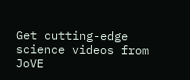Get cutting-edge science videos from JoVE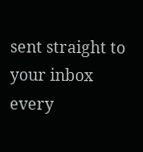sent straight to your inbox every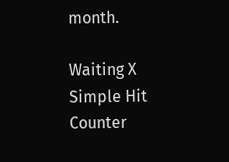month.

Waiting X
Simple Hit Counter